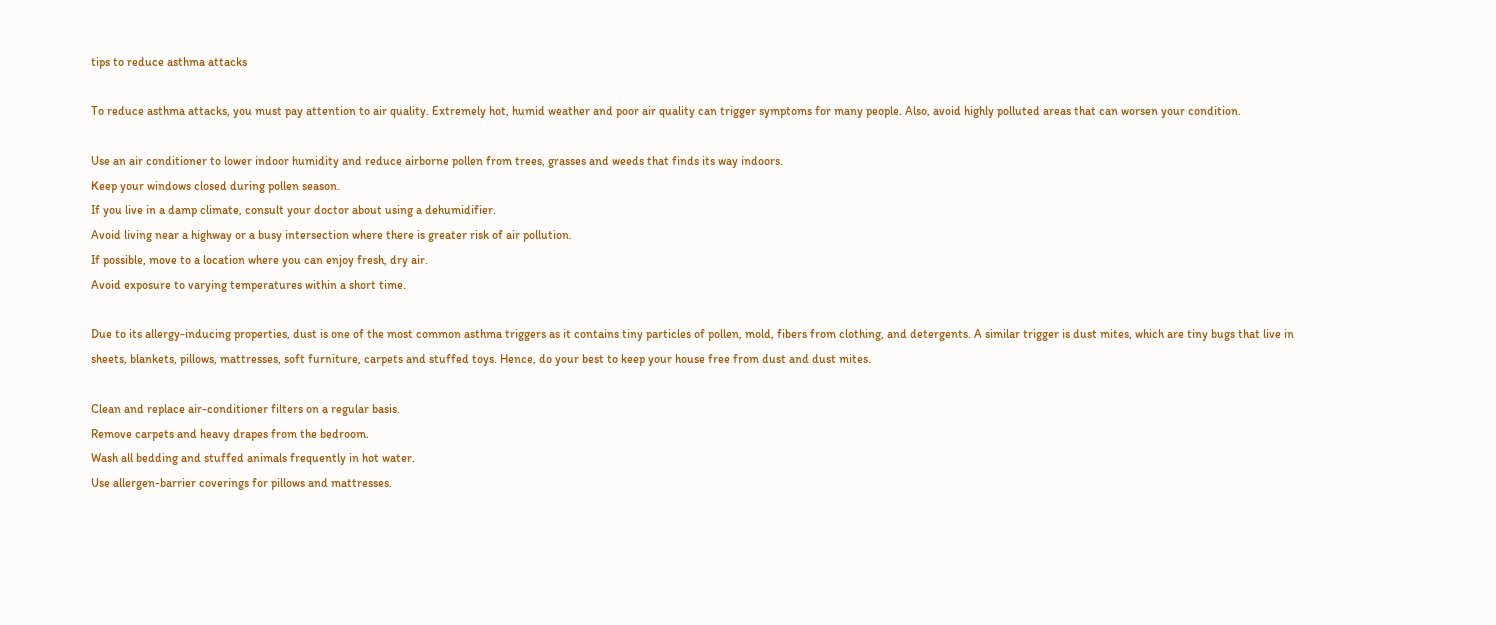tips to reduce asthma attacks

To reduce asthma attacks, you must pay attention to air quality. Extremely hot, humid weather and poor air quality can trigger symptoms for many people. Also, avoid highly polluted areas that can worsen your condition.

Use an air conditioner to lower indoor humidity and reduce airborne pollen from trees, grasses and weeds that finds its way indoors.
Keep your windows closed during pollen season.
If you live in a damp climate, consult your doctor about using a dehumidifier.
Avoid living near a highway or a busy intersection where there is greater risk of air pollution.
If possible, move to a location where you can enjoy fresh, dry air.
Avoid exposure to varying temperatures within a short time.

Due to its allergy-inducing properties, dust is one of the most common asthma triggers as it contains tiny particles of pollen, mold, fibers from clothing, and detergents. A similar trigger is dust mites, which are tiny bugs that live in sheets, blankets, pillows, mattresses, soft furniture, carpets and stuffed toys. Hence, do your best to keep your house free from dust and dust mites.

Clean and replace air-conditioner filters on a regular basis.
Remove carpets and heavy drapes from the bedroom.
Wash all bedding and stuffed animals frequently in hot water.
Use allergen-barrier coverings for pillows and mattresses.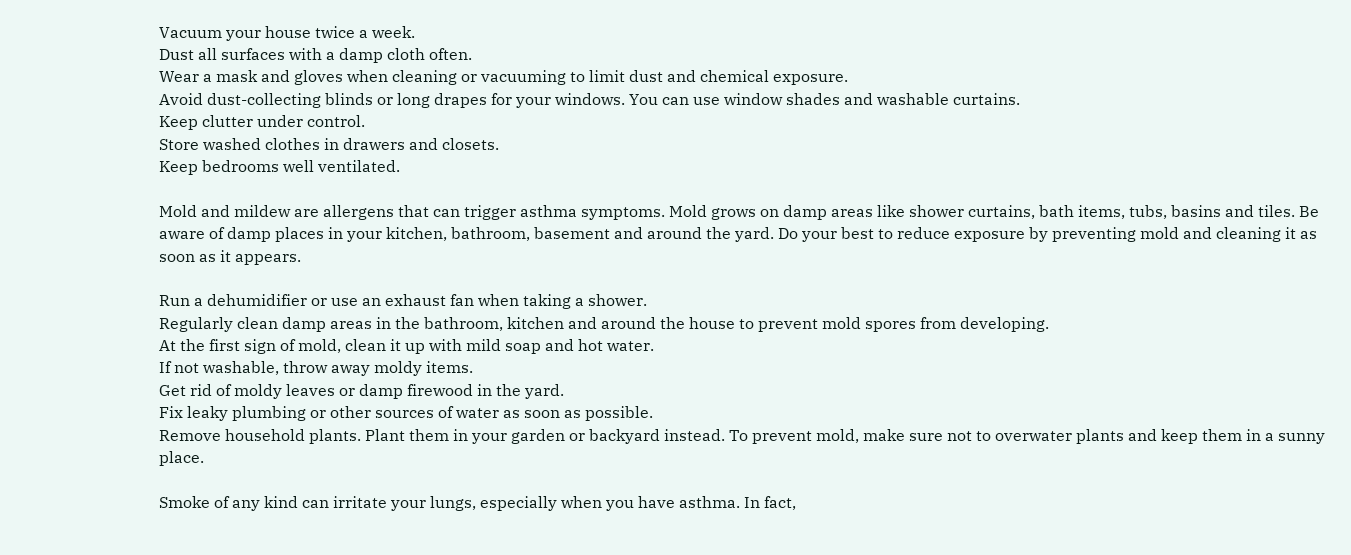Vacuum your house twice a week.
Dust all surfaces with a damp cloth often.
Wear a mask and gloves when cleaning or vacuuming to limit dust and chemical exposure.
Avoid dust-collecting blinds or long drapes for your windows. You can use window shades and washable curtains.
Keep clutter under control.
Store washed clothes in drawers and closets.
Keep bedrooms well ventilated.

Mold and mildew are allergens that can trigger asthma symptoms. Mold grows on damp areas like shower curtains, bath items, tubs, basins and tiles. Be aware of damp places in your kitchen, bathroom, basement and around the yard. Do your best to reduce exposure by preventing mold and cleaning it as soon as it appears.

Run a dehumidifier or use an exhaust fan when taking a shower.
Regularly clean damp areas in the bathroom, kitchen and around the house to prevent mold spores from developing.
At the first sign of mold, clean it up with mild soap and hot water.
If not washable, throw away moldy items.
Get rid of moldy leaves or damp firewood in the yard.
Fix leaky plumbing or other sources of water as soon as possible.
Remove household plants. Plant them in your garden or backyard instead. To prevent mold, make sure not to overwater plants and keep them in a sunny place.

Smoke of any kind can irritate your lungs, especially when you have asthma. In fact,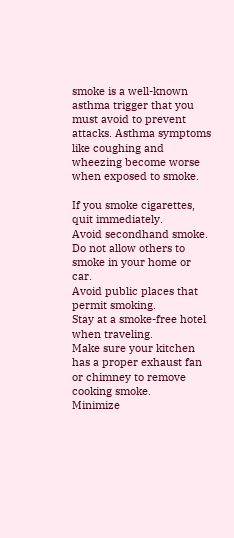smoke is a well-known asthma trigger that you must avoid to prevent attacks. Asthma symptoms like coughing and wheezing become worse when exposed to smoke.

If you smoke cigarettes, quit immediately.
Avoid secondhand smoke.
Do not allow others to smoke in your home or car.
Avoid public places that permit smoking.
Stay at a smoke-free hotel when traveling.
Make sure your kitchen has a proper exhaust fan or chimney to remove cooking smoke.
Minimize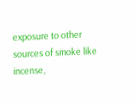exposure to other sources of smoke like incense,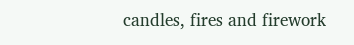candles, fires and firework